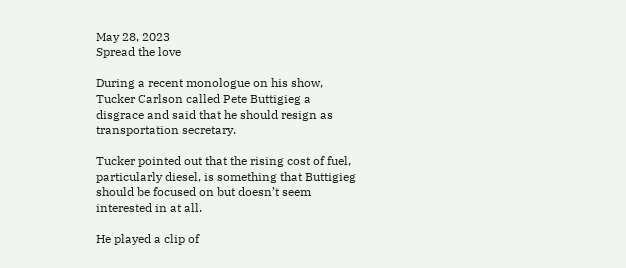May 28, 2023
Spread the love

During a recent monologue on his show, Tucker Carlson called Pete Buttigieg a disgrace and said that he should resign as transportation secretary.

Tucker pointed out that the rising cost of fuel, particularly diesel, is something that Buttigieg should be focused on but doesn’t seem interested in at all.

He played a clip of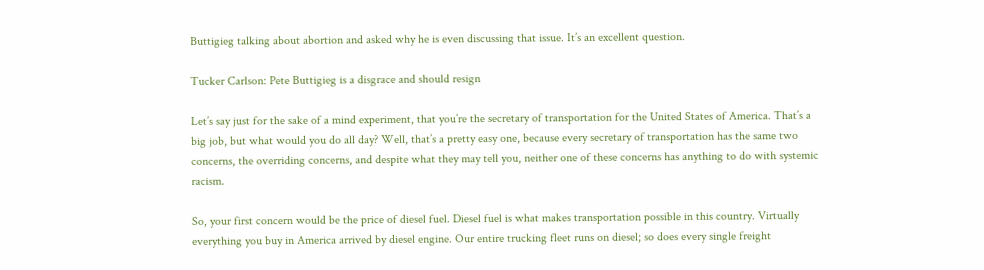Buttigieg talking about abortion and asked why he is even discussing that issue. It’s an excellent question.

Tucker Carlson: Pete Buttigieg is a disgrace and should resign

Let’s say just for the sake of a mind experiment, that you’re the secretary of transportation for the United States of America. That’s a big job, but what would you do all day? Well, that’s a pretty easy one, because every secretary of transportation has the same two concerns, the overriding concerns, and despite what they may tell you, neither one of these concerns has anything to do with systemic racism.

So, your first concern would be the price of diesel fuel. Diesel fuel is what makes transportation possible in this country. Virtually everything you buy in America arrived by diesel engine. Our entire trucking fleet runs on diesel; so does every single freight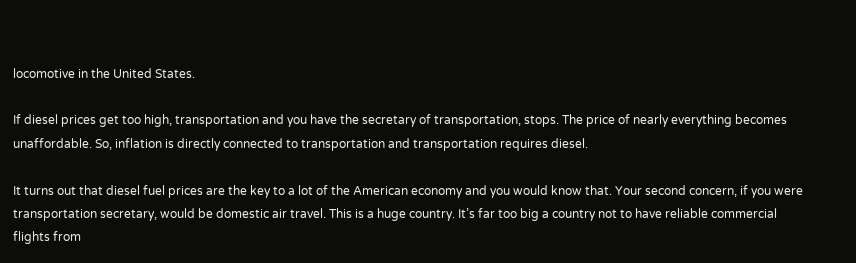locomotive in the United States.

If diesel prices get too high, transportation and you have the secretary of transportation, stops. The price of nearly everything becomes unaffordable. So, inflation is directly connected to transportation and transportation requires diesel.

It turns out that diesel fuel prices are the key to a lot of the American economy and you would know that. Your second concern, if you were transportation secretary, would be domestic air travel. This is a huge country. It’s far too big a country not to have reliable commercial flights from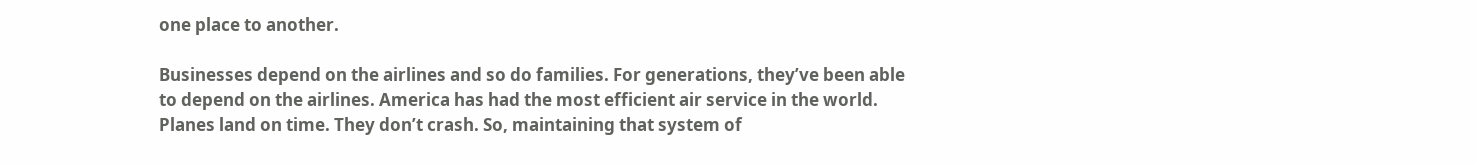one place to another.

Businesses depend on the airlines and so do families. For generations, they’ve been able to depend on the airlines. America has had the most efficient air service in the world. Planes land on time. They don’t crash. So, maintaining that system of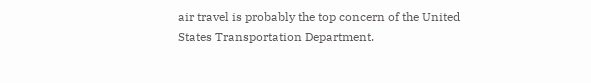air travel is probably the top concern of the United States Transportation Department.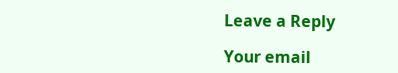Leave a Reply

Your email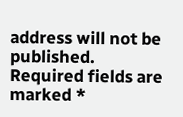address will not be published. Required fields are marked *